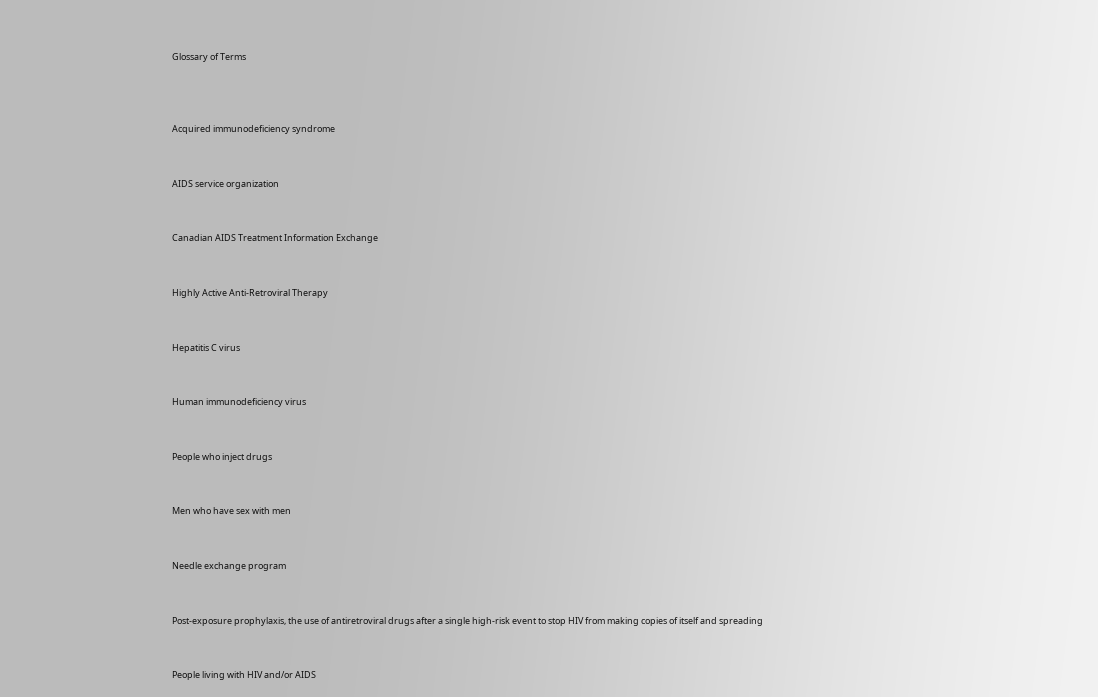Glossary of Terms



Acquired immunodeficiency syndrome


AIDS service organization


Canadian AIDS Treatment Information Exchange


Highly Active Anti-Retroviral Therapy


Hepatitis C virus


Human immunodeficiency virus


People who inject drugs


Men who have sex with men


Needle exchange program


Post-exposure prophylaxis, the use of antiretroviral drugs after a single high-risk event to stop HIV from making copies of itself and spreading


People living with HIV and/or AIDS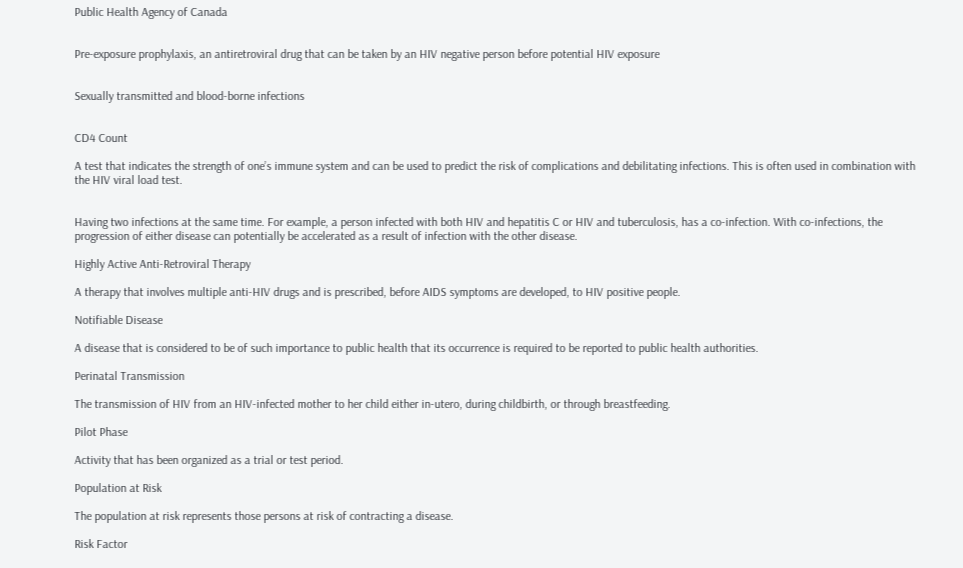Public Health Agency of Canada


Pre-exposure prophylaxis, an antiretroviral drug that can be taken by an HIV negative person before potential HIV exposure


Sexually transmitted and blood-borne infections


CD4 Count

A test that indicates the strength of one’s immune system and can be used to predict the risk of complications and debilitating infections. This is often used in combination with the HIV viral load test.


Having two infections at the same time. For example, a person infected with both HIV and hepatitis C or HIV and tuberculosis, has a co-infection. With co-infections, the progression of either disease can potentially be accelerated as a result of infection with the other disease.

Highly Active Anti-Retroviral Therapy

A therapy that involves multiple anti-HIV drugs and is prescribed, before AIDS symptoms are developed, to HIV positive people.

Notifiable Disease

A disease that is considered to be of such importance to public health that its occurrence is required to be reported to public health authorities.

Perinatal Transmission

The transmission of HIV from an HIV-infected mother to her child either in-utero, during childbirth, or through breastfeeding.

Pilot Phase

Activity that has been organized as a trial or test period.

Population at Risk

The population at risk represents those persons at risk of contracting a disease.

Risk Factor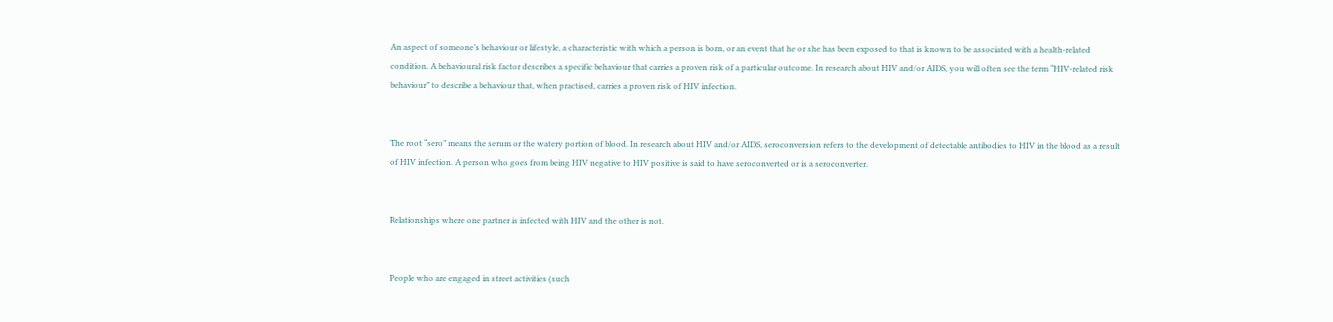An aspect of someone’s behaviour or lifestyle, a characteristic with which a person is born, or an event that he or she has been exposed to that is known to be associated with a health-related condition. A behavioural risk factor describes a specific behaviour that carries a proven risk of a particular outcome. In research about HIV and/or AIDS, you will often see the term “HIV-related risk behaviour” to describe a behaviour that, when practised, carries a proven risk of HIV infection.


The root “sero” means the serum or the watery portion of blood. In research about HIV and/or AIDS, seroconversion refers to the development of detectable antibodies to HIV in the blood as a result of HIV infection. A person who goes from being HIV negative to HIV positive is said to have seroconverted or is a seroconverter.


Relationships where one partner is infected with HIV and the other is not.


People who are engaged in street activities (such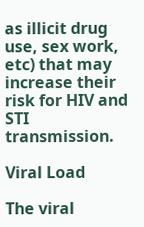as illicit drug use, sex work, etc) that may increase their risk for HIV and STI transmission.

Viral Load

The viral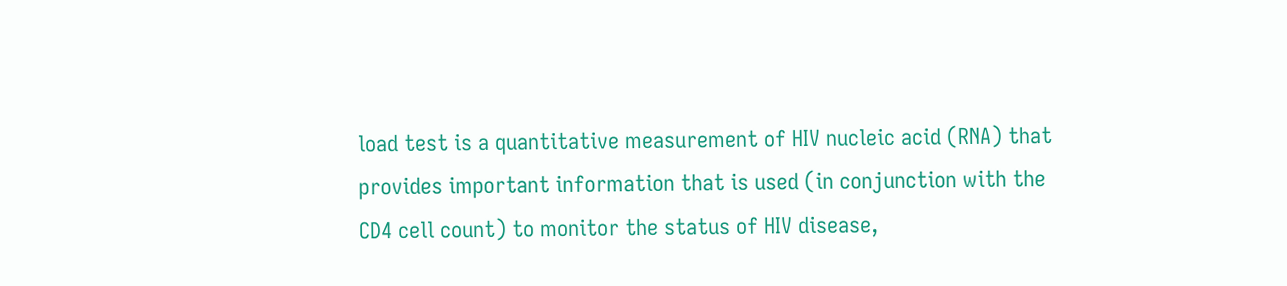load test is a quantitative measurement of HIV nucleic acid (RNA) that provides important information that is used (in conjunction with the CD4 cell count) to monitor the status of HIV disease,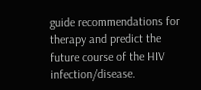guide recommendations for therapy and predict the future course of the HIV infection/disease.